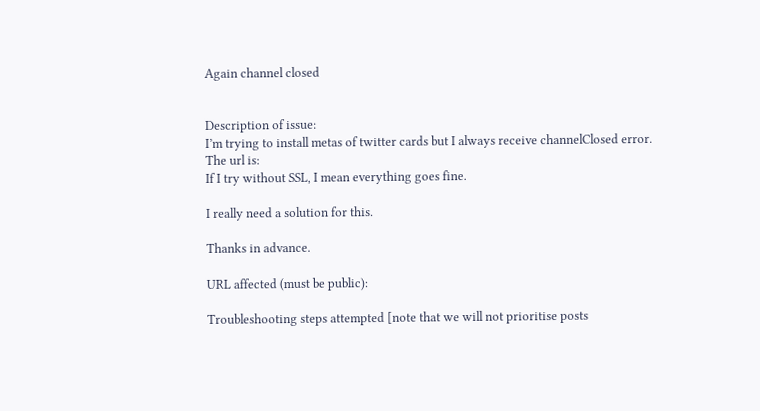Again channel closed


Description of issue:
I’m trying to install metas of twitter cards but I always receive channelClosed error.
The url is:
If I try without SSL, I mean everything goes fine.

I really need a solution for this.

Thanks in advance.

URL affected (must be public):

Troubleshooting steps attempted [note that we will not prioritise posts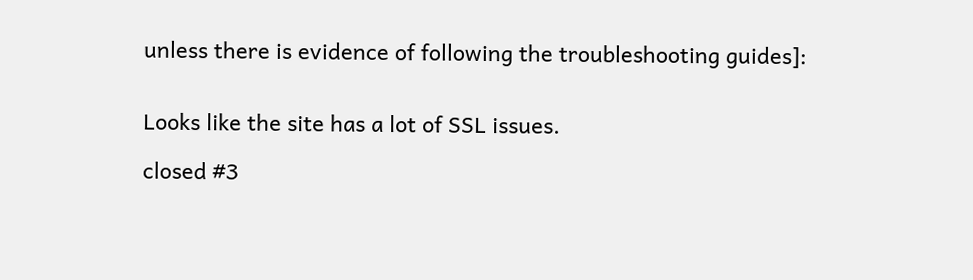unless there is evidence of following the troubleshooting guides]:


Looks like the site has a lot of SSL issues.

closed #3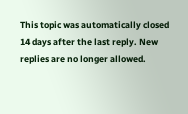This topic was automatically closed 14 days after the last reply. New replies are no longer allowed.